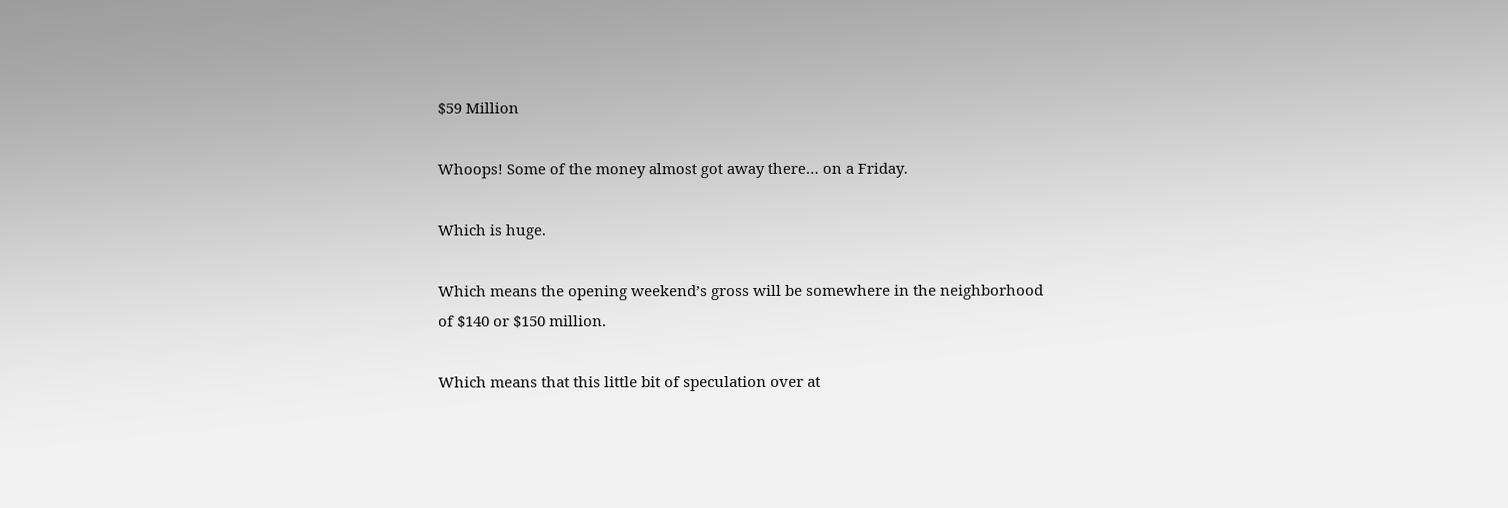$59 Million

Whoops! Some of the money almost got away there… on a Friday.

Which is huge.

Which means the opening weekend’s gross will be somewhere in the neighborhood of $140 or $150 million.

Which means that this little bit of speculation over at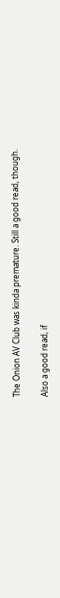The Onion AV Club was kinda premature. Still a good read, though.

Also a good read, if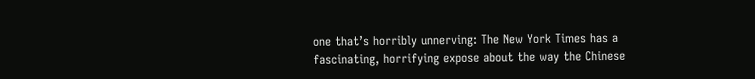one that’s horribly unnerving: The New York Times has a fascinating, horrifying expose about the way the Chinese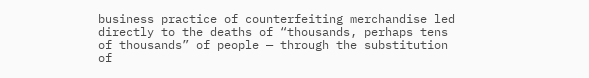business practice of counterfeiting merchandise led directly to the deaths of “thousands, perhaps tens of thousands” of people — through the substitution of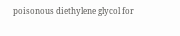poisonous diethylene glycol for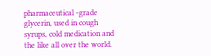pharmaceutical -grade glycerin, used in cough syrups, cold medication and the like all over the world.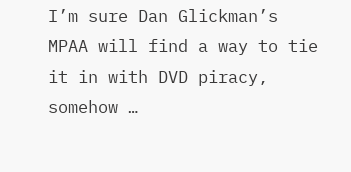I’m sure Dan Glickman’s MPAA will find a way to tie it in with DVD piracy, somehow …